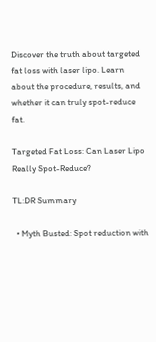Discover the truth about targeted fat loss with laser lipo. Learn about the procedure, results, and whether it can truly spot-reduce fat.

Targeted Fat Loss: Can Laser Lipo Really Spot-Reduce?

TL:DR Summary

  • Myth Busted: Spot reduction with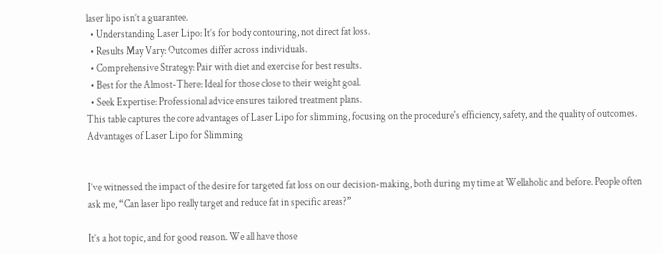laser lipo isn’t a guarantee.
  • Understanding Laser Lipo: It’s for body contouring, not direct fat loss.
  • Results May Vary: Outcomes differ across individuals.
  • Comprehensive Strategy: Pair with diet and exercise for best results.
  • Best for the Almost-There: Ideal for those close to their weight goal.
  • Seek Expertise: Professional advice ensures tailored treatment plans.
This table captures the core advantages of Laser Lipo for slimming, focusing on the procedure's efficiency, safety, and the quality of outcomes.
Advantages of Laser Lipo for Slimming


I’ve witnessed the impact of the desire for targeted fat loss on our decision-making, both during my time at Wellaholic and before. People often ask me, “Can laser lipo really target and reduce fat in specific areas?”

It’s a hot topic, and for good reason. We all have those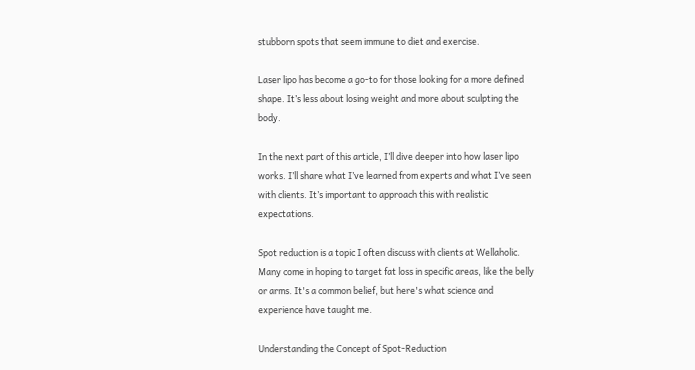stubborn spots that seem immune to diet and exercise.

Laser lipo has become a go-to for those looking for a more defined shape. It’s less about losing weight and more about sculpting the body.

In the next part of this article, I’ll dive deeper into how laser lipo works. I’ll share what I’ve learned from experts and what I’ve seen with clients. It’s important to approach this with realistic expectations.

Spot reduction is a topic I often discuss with clients at Wellaholic. Many come in hoping to target fat loss in specific areas, like the belly or arms. It's a common belief, but here's what science and experience have taught me.

Understanding the Concept of Spot-Reduction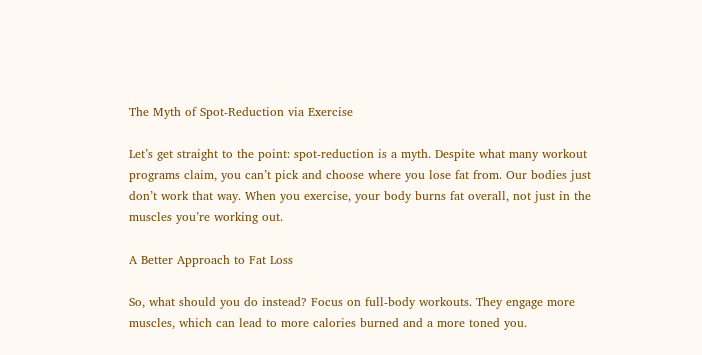The Myth of Spot-Reduction via Exercise

Let’s get straight to the point: spot-reduction is a myth. Despite what many workout programs claim, you can’t pick and choose where you lose fat from. Our bodies just don’t work that way. When you exercise, your body burns fat overall, not just in the muscles you’re working out.

A Better Approach to Fat Loss

So, what should you do instead? Focus on full-body workouts. They engage more muscles, which can lead to more calories burned and a more toned you.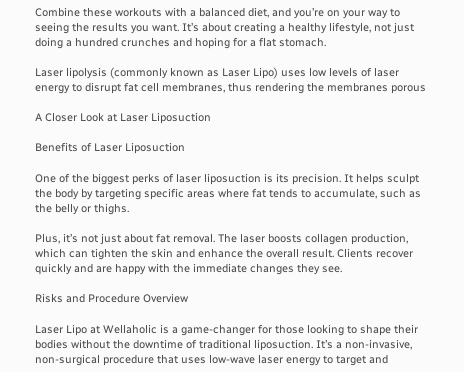Combine these workouts with a balanced diet, and you’re on your way to seeing the results you want. It’s about creating a healthy lifestyle, not just doing a hundred crunches and hoping for a flat stomach.

Laser lipolysis (commonly known as Laser Lipo) uses low levels of laser energy to disrupt fat cell membranes, thus rendering the membranes porous

A Closer Look at Laser Liposuction

Benefits of Laser Liposuction

One of the biggest perks of laser liposuction is its precision. It helps sculpt the body by targeting specific areas where fat tends to accumulate, such as the belly or thighs.

Plus, it’s not just about fat removal. The laser boosts collagen production, which can tighten the skin and enhance the overall result. Clients recover quickly and are happy with the immediate changes they see.

Risks and Procedure Overview

Laser Lipo at Wellaholic is a game-changer for those looking to shape their bodies without the downtime of traditional liposuction. It’s a non-invasive, non-surgical procedure that uses low-wave laser energy to target and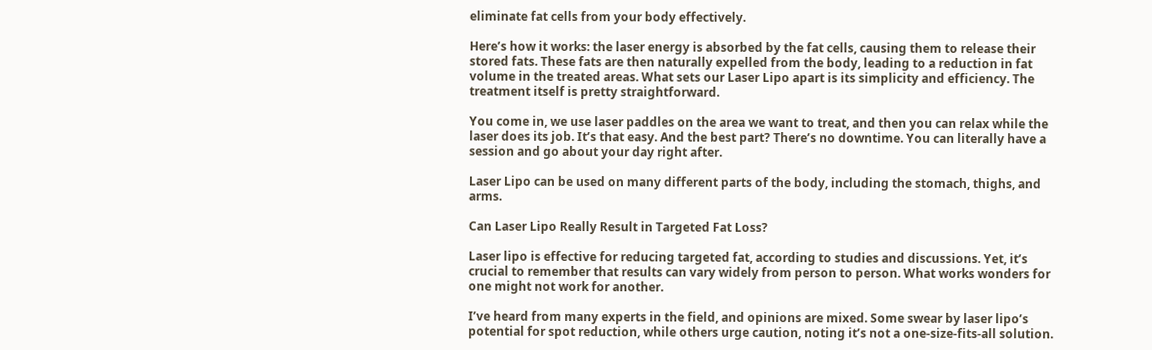eliminate fat cells from your body effectively.

Here’s how it works: the laser energy is absorbed by the fat cells, causing them to release their stored fats. These fats are then naturally expelled from the body, leading to a reduction in fat volume in the treated areas. What sets our Laser Lipo apart is its simplicity and efficiency. The treatment itself is pretty straightforward.

You come in, we use laser paddles on the area we want to treat, and then you can relax while the laser does its job. It’s that easy. And the best part? There’s no downtime. You can literally have a session and go about your day right after.

Laser Lipo can be used on many different parts of the body, including the stomach, thighs, and arms.

Can Laser Lipo Really Result in Targeted Fat Loss?

Laser lipo is effective for reducing targeted fat, according to studies and discussions. Yet, it’s crucial to remember that results can vary widely from person to person. What works wonders for one might not work for another.

I’ve heard from many experts in the field, and opinions are mixed. Some swear by laser lipo’s potential for spot reduction, while others urge caution, noting it’s not a one-size-fits-all solution.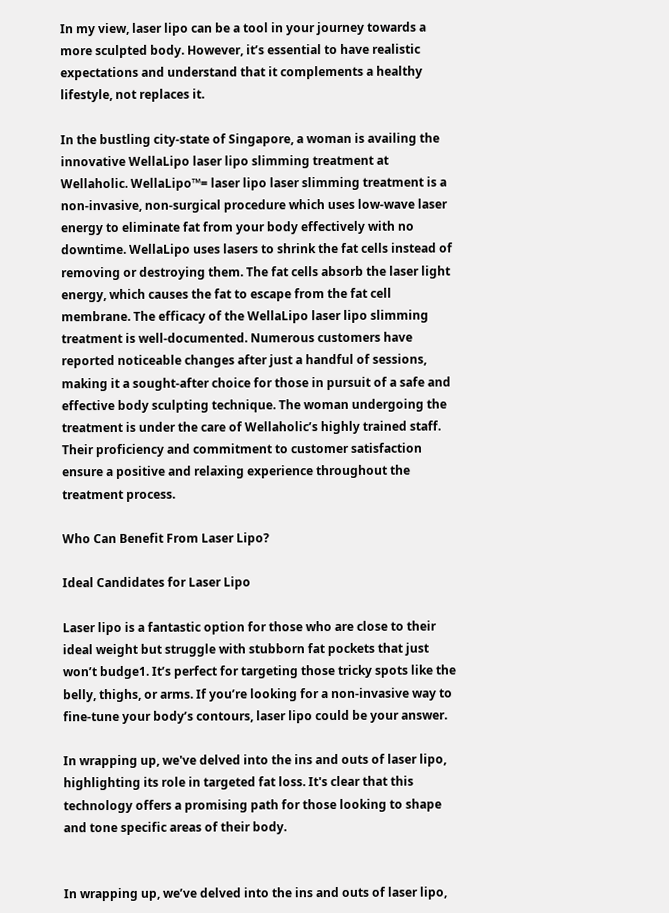In my view, laser lipo can be a tool in your journey towards a more sculpted body. However, it’s essential to have realistic expectations and understand that it complements a healthy lifestyle, not replaces it.

In the bustling city-state of Singapore, a woman is availing the innovative WellaLipo laser lipo slimming treatment at Wellaholic. WellaLipo™= laser lipo laser slimming treatment is a non-invasive, non-surgical procedure which uses low-wave laser energy to eliminate fat from your body effectively with no downtime. WellaLipo uses lasers to shrink the fat cells instead of removing or destroying them. The fat cells absorb the laser light energy, which causes the fat to escape from the fat cell membrane. The efficacy of the WellaLipo laser lipo slimming treatment is well-documented. Numerous customers have reported noticeable changes after just a handful of sessions, making it a sought-after choice for those in pursuit of a safe and effective body sculpting technique. The woman undergoing the treatment is under the care of Wellaholic’s highly trained staff. Their proficiency and commitment to customer satisfaction ensure a positive and relaxing experience throughout the treatment process.

Who Can Benefit From Laser Lipo?

Ideal Candidates for Laser Lipo

Laser lipo is a fantastic option for those who are close to their ideal weight but struggle with stubborn fat pockets that just won’t budge1. It’s perfect for targeting those tricky spots like the belly, thighs, or arms. If you’re looking for a non-invasive way to fine-tune your body’s contours, laser lipo could be your answer.

In wrapping up, we've delved into the ins and outs of laser lipo, highlighting its role in targeted fat loss. It's clear that this technology offers a promising path for those looking to shape and tone specific areas of their body.


In wrapping up, we’ve delved into the ins and outs of laser lipo,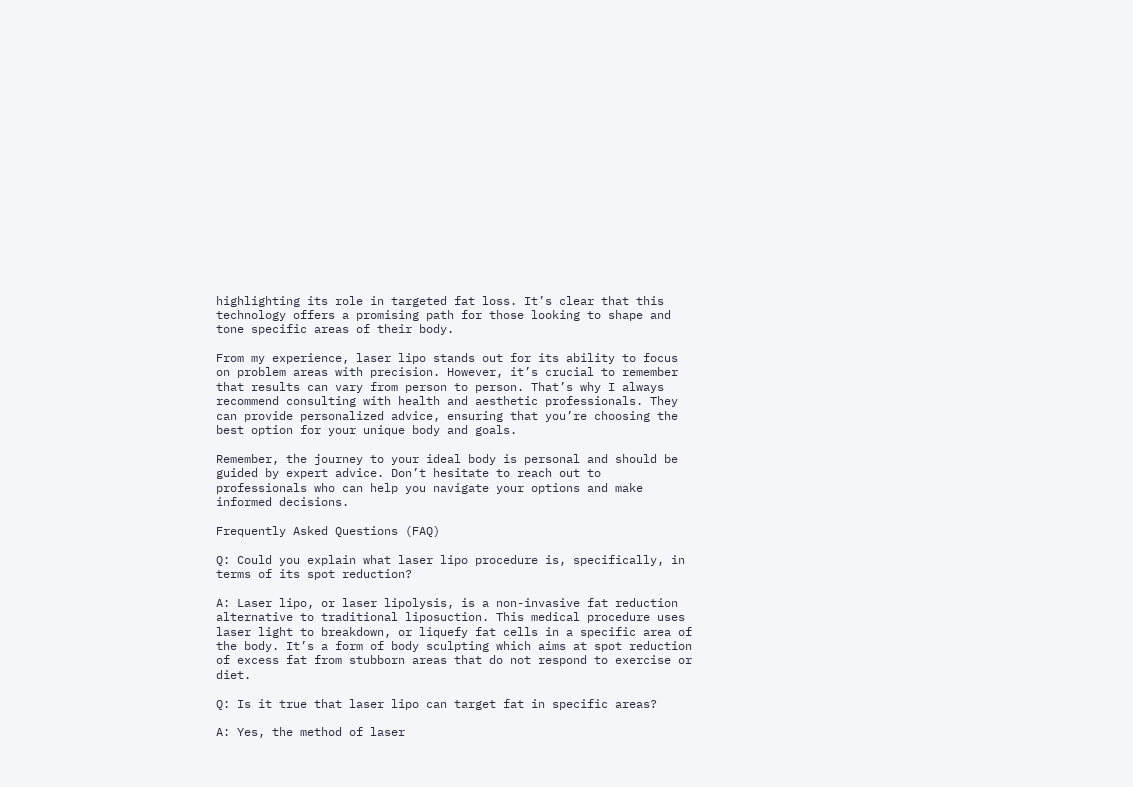highlighting its role in targeted fat loss. It’s clear that this technology offers a promising path for those looking to shape and tone specific areas of their body.

From my experience, laser lipo stands out for its ability to focus on problem areas with precision. However, it’s crucial to remember that results can vary from person to person. That’s why I always recommend consulting with health and aesthetic professionals. They can provide personalized advice, ensuring that you’re choosing the best option for your unique body and goals.

Remember, the journey to your ideal body is personal and should be guided by expert advice. Don’t hesitate to reach out to professionals who can help you navigate your options and make informed decisions.

Frequently Asked Questions (FAQ)

Q: Could you explain what laser lipo procedure is, specifically, in terms of its spot reduction?

A: Laser lipo, or laser lipolysis, is a non-invasive fat reduction alternative to traditional liposuction. This medical procedure uses laser light to breakdown, or liquefy fat cells in a specific area of the body. It’s a form of body sculpting which aims at spot reduction of excess fat from stubborn areas that do not respond to exercise or diet.

Q: Is it true that laser lipo can target fat in specific areas?

A: Yes, the method of laser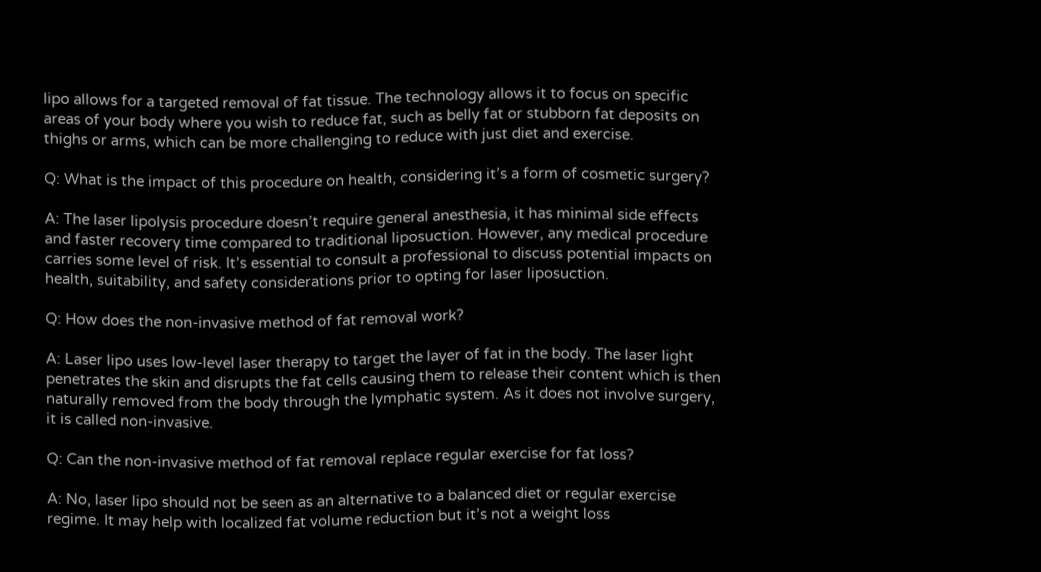lipo allows for a targeted removal of fat tissue. The technology allows it to focus on specific areas of your body where you wish to reduce fat, such as belly fat or stubborn fat deposits on thighs or arms, which can be more challenging to reduce with just diet and exercise.

Q: What is the impact of this procedure on health, considering it’s a form of cosmetic surgery?

A: The laser lipolysis procedure doesn’t require general anesthesia, it has minimal side effects and faster recovery time compared to traditional liposuction. However, any medical procedure carries some level of risk. It’s essential to consult a professional to discuss potential impacts on health, suitability, and safety considerations prior to opting for laser liposuction.

Q: How does the non-invasive method of fat removal work?

A: Laser lipo uses low-level laser therapy to target the layer of fat in the body. The laser light penetrates the skin and disrupts the fat cells causing them to release their content which is then naturally removed from the body through the lymphatic system. As it does not involve surgery, it is called non-invasive.

Q: Can the non-invasive method of fat removal replace regular exercise for fat loss?

A: No, laser lipo should not be seen as an alternative to a balanced diet or regular exercise regime. It may help with localized fat volume reduction but it’s not a weight loss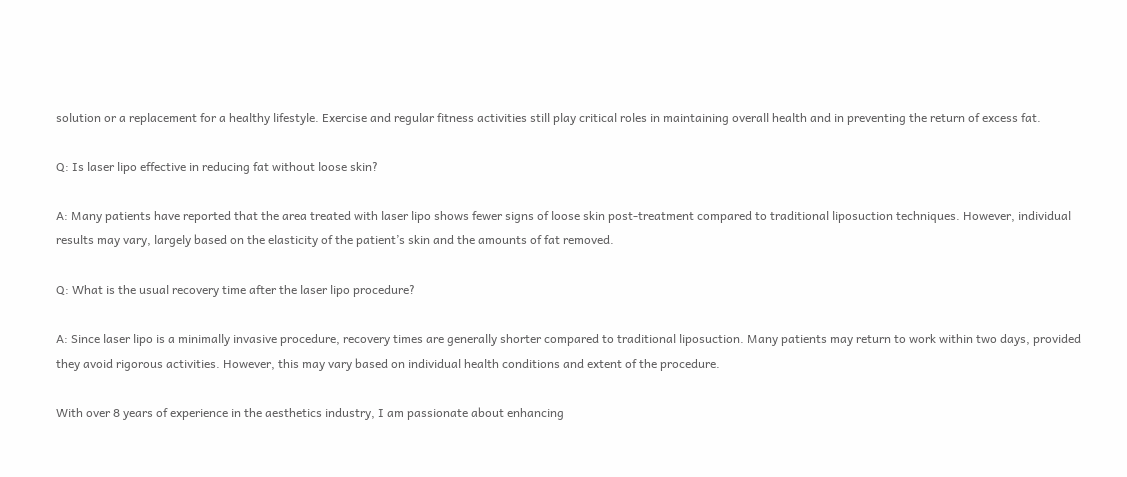solution or a replacement for a healthy lifestyle. Exercise and regular fitness activities still play critical roles in maintaining overall health and in preventing the return of excess fat.

Q: Is laser lipo effective in reducing fat without loose skin?

A: Many patients have reported that the area treated with laser lipo shows fewer signs of loose skin post-treatment compared to traditional liposuction techniques. However, individual results may vary, largely based on the elasticity of the patient’s skin and the amounts of fat removed.

Q: What is the usual recovery time after the laser lipo procedure?

A: Since laser lipo is a minimally invasive procedure, recovery times are generally shorter compared to traditional liposuction. Many patients may return to work within two days, provided they avoid rigorous activities. However, this may vary based on individual health conditions and extent of the procedure.

With over 8 years of experience in the aesthetics industry, I am passionate about enhancing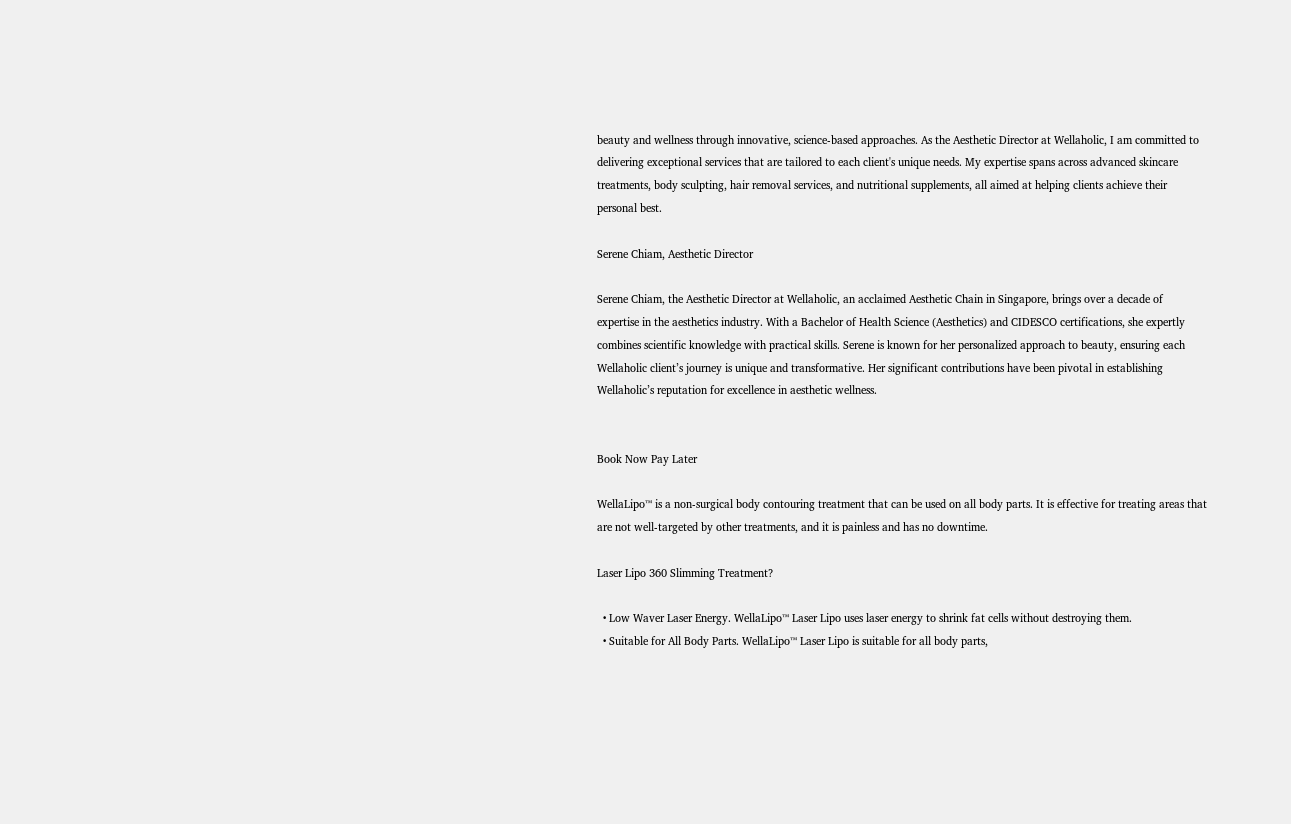beauty and wellness through innovative, science-based approaches. As the Aesthetic Director at Wellaholic, I am committed to delivering exceptional services that are tailored to each client's unique needs. My expertise spans across advanced skincare treatments, body sculpting, hair removal services, and nutritional supplements, all aimed at helping clients achieve their personal best.

Serene Chiam, Aesthetic Director

Serene Chiam, the Aesthetic Director at Wellaholic, an acclaimed Aesthetic Chain in Singapore, brings over a decade of expertise in the aesthetics industry. With a Bachelor of Health Science (Aesthetics) and CIDESCO certifications, she expertly combines scientific knowledge with practical skills. Serene is known for her personalized approach to beauty, ensuring each Wellaholic client’s journey is unique and transformative. Her significant contributions have been pivotal in establishing Wellaholic’s reputation for excellence in aesthetic wellness.


Book Now Pay Later

WellaLipo™ is a non-surgical body contouring treatment that can be used on all body parts. It is effective for treating areas that are not well-targeted by other treatments, and it is painless and has no downtime.

Laser Lipo 360 Slimming Treatment?

  • Low Waver Laser Energy. WellaLipo™ Laser Lipo uses laser energy to shrink fat cells without destroying them.
  • Suitable for All Body Parts. WellaLipo™ Laser Lipo is suitable for all body parts,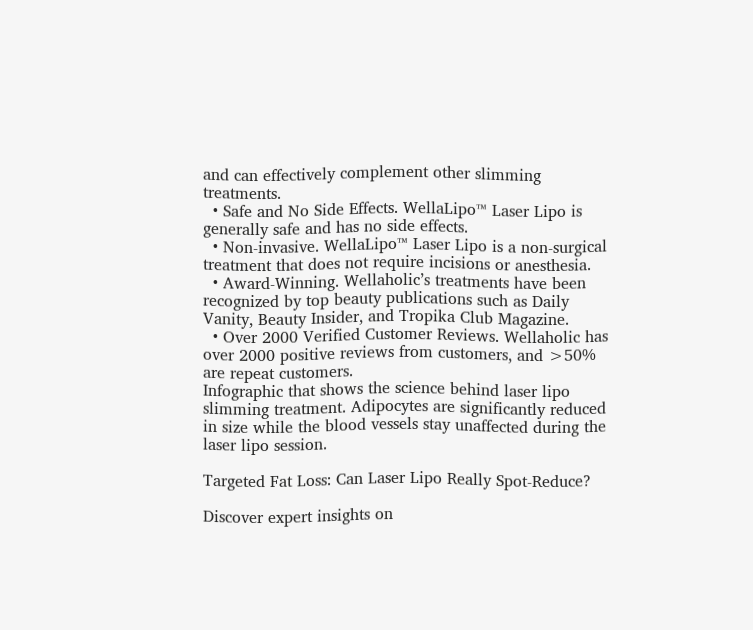and can effectively complement other slimming treatments.
  • Safe and No Side Effects. WellaLipo™ Laser Lipo is generally safe and has no side effects.
  • Non-invasive. WellaLipo™ Laser Lipo is a non-surgical treatment that does not require incisions or anesthesia.
  • Award-Winning. Wellaholic’s treatments have been recognized by top beauty publications such as Daily Vanity, Beauty Insider, and Tropika Club Magazine.
  • Over 2000 Verified Customer Reviews. Wellaholic has over 2000 positive reviews from customers, and >50% are repeat customers.
Infographic that shows the science behind laser lipo slimming treatment. Adipocytes are significantly reduced in size while the blood vessels stay unaffected during the laser lipo session.

Targeted Fat Loss: Can Laser Lipo Really Spot-Reduce?

Discover expert insights on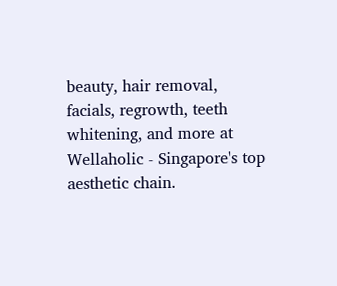beauty, hair removal, facials, regrowth, teeth whitening, and more at Wellaholic - Singapore's top aesthetic chain.